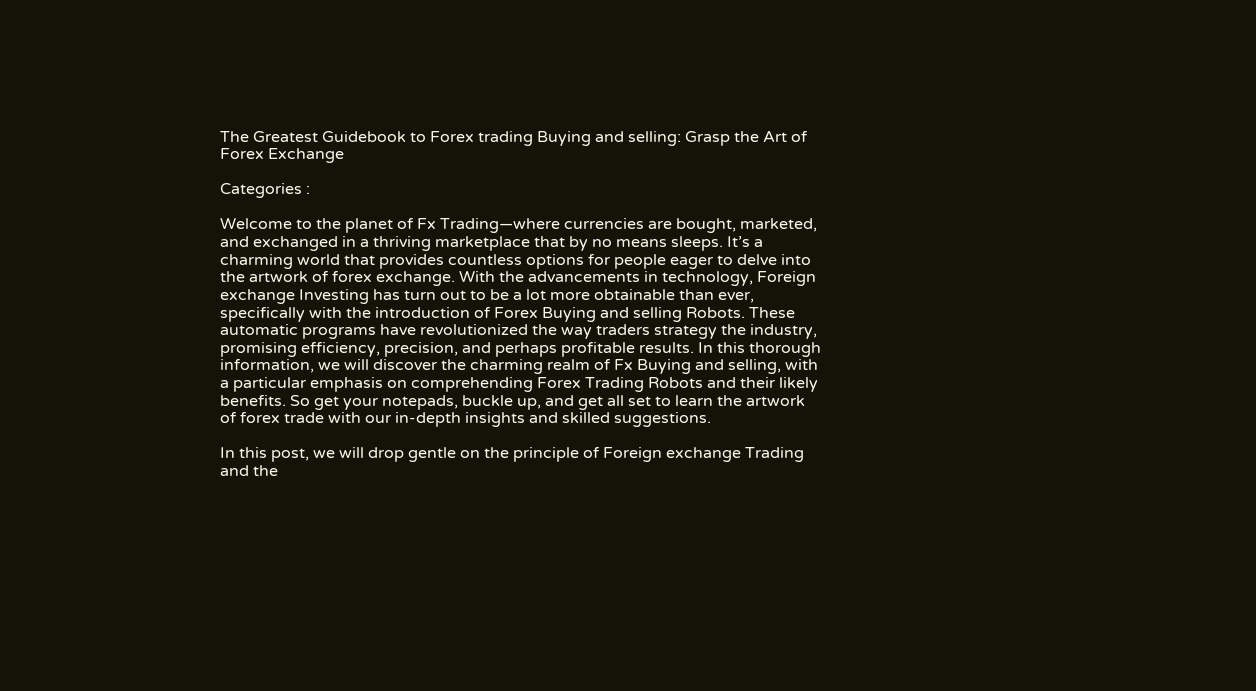The Greatest Guidebook to Forex trading Buying and selling: Grasp the Art of Forex Exchange

Categories :

Welcome to the planet of Fx Trading—where currencies are bought, marketed, and exchanged in a thriving marketplace that by no means sleeps. It’s a charming world that provides countless options for people eager to delve into the artwork of forex exchange. With the advancements in technology, Foreign exchange Investing has turn out to be a lot more obtainable than ever, specifically with the introduction of Forex Buying and selling Robots. These automatic programs have revolutionized the way traders strategy the industry, promising efficiency, precision, and perhaps profitable results. In this thorough information, we will discover the charming realm of Fx Buying and selling, with a particular emphasis on comprehending Forex Trading Robots and their likely benefits. So get your notepads, buckle up, and get all set to learn the artwork of forex trade with our in-depth insights and skilled suggestions.

In this post, we will drop gentle on the principle of Foreign exchange Trading and the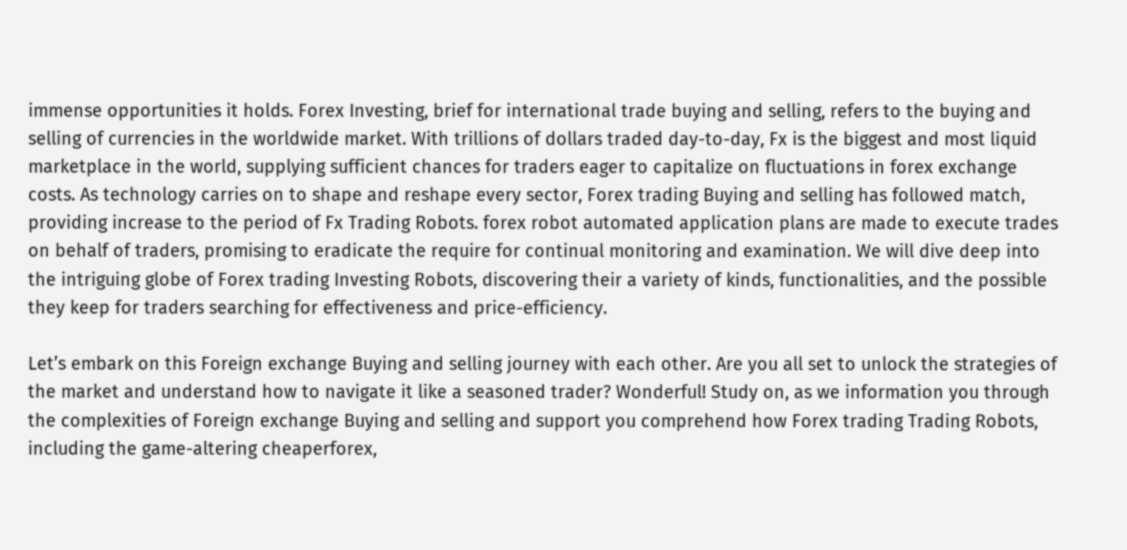immense opportunities it holds. Forex Investing, brief for international trade buying and selling, refers to the buying and selling of currencies in the worldwide market. With trillions of dollars traded day-to-day, Fx is the biggest and most liquid marketplace in the world, supplying sufficient chances for traders eager to capitalize on fluctuations in forex exchange costs. As technology carries on to shape and reshape every sector, Forex trading Buying and selling has followed match, providing increase to the period of Fx Trading Robots. forex robot automated application plans are made to execute trades on behalf of traders, promising to eradicate the require for continual monitoring and examination. We will dive deep into the intriguing globe of Forex trading Investing Robots, discovering their a variety of kinds, functionalities, and the possible they keep for traders searching for effectiveness and price-efficiency.

Let’s embark on this Foreign exchange Buying and selling journey with each other. Are you all set to unlock the strategies of the market and understand how to navigate it like a seasoned trader? Wonderful! Study on, as we information you through the complexities of Foreign exchange Buying and selling and support you comprehend how Forex trading Trading Robots, including the game-altering cheaperforex,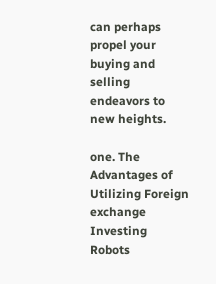can perhaps propel your buying and selling endeavors to new heights.

one. The Advantages of Utilizing Foreign exchange Investing Robots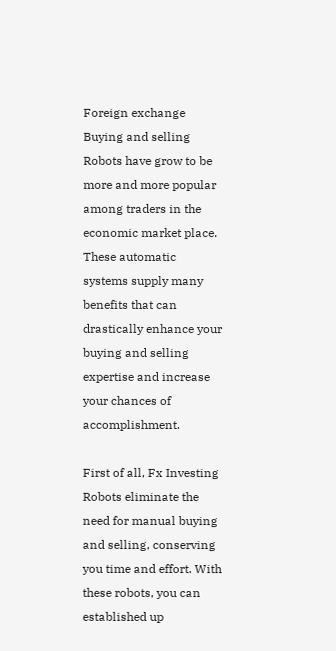Foreign exchange Buying and selling Robots have grow to be more and more popular among traders in the economic market place. These automatic systems supply many benefits that can drastically enhance your buying and selling expertise and increase your chances of accomplishment.

First of all, Fx Investing Robots eliminate the need for manual buying and selling, conserving you time and effort. With these robots, you can established up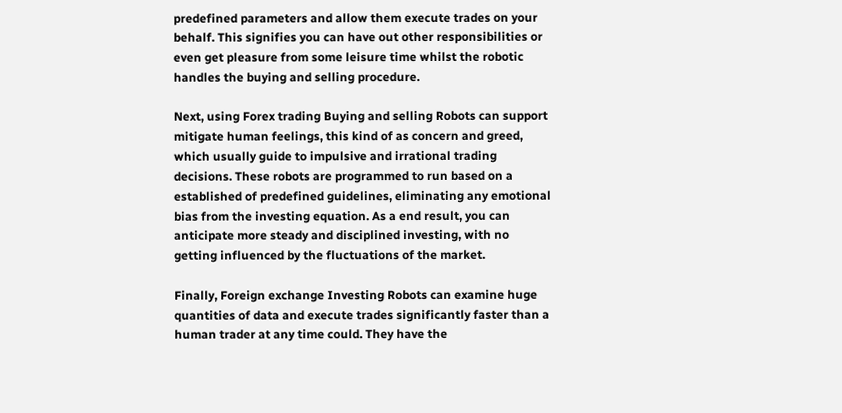predefined parameters and allow them execute trades on your behalf. This signifies you can have out other responsibilities or even get pleasure from some leisure time whilst the robotic handles the buying and selling procedure.

Next, using Forex trading Buying and selling Robots can support mitigate human feelings, this kind of as concern and greed, which usually guide to impulsive and irrational trading decisions. These robots are programmed to run based on a established of predefined guidelines, eliminating any emotional bias from the investing equation. As a end result, you can anticipate more steady and disciplined investing, with no getting influenced by the fluctuations of the market.

Finally, Foreign exchange Investing Robots can examine huge quantities of data and execute trades significantly faster than a human trader at any time could. They have the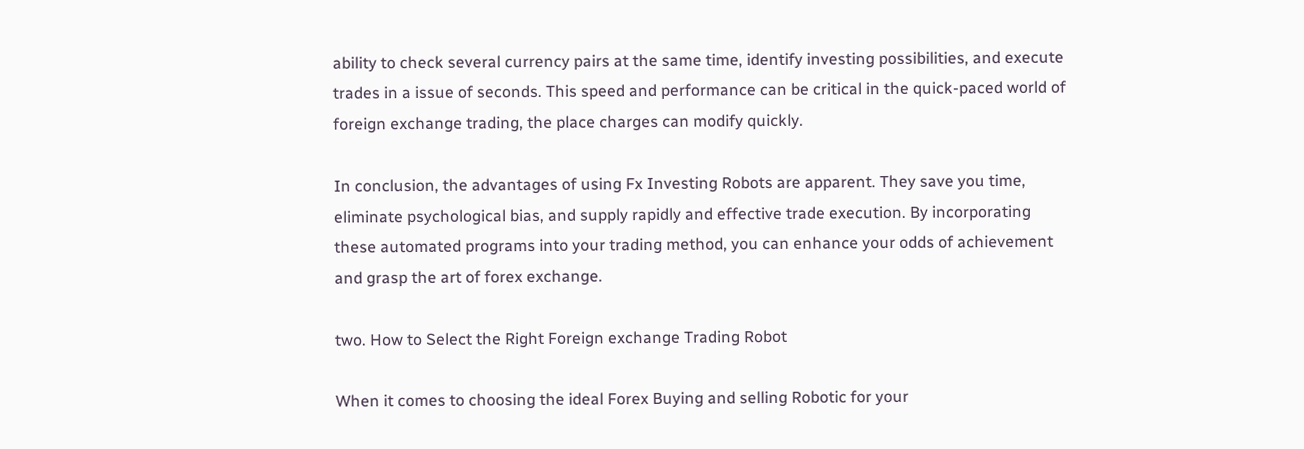ability to check several currency pairs at the same time, identify investing possibilities, and execute trades in a issue of seconds. This speed and performance can be critical in the quick-paced world of foreign exchange trading, the place charges can modify quickly.

In conclusion, the advantages of using Fx Investing Robots are apparent. They save you time, eliminate psychological bias, and supply rapidly and effective trade execution. By incorporating these automated programs into your trading method, you can enhance your odds of achievement and grasp the art of forex exchange.

two. How to Select the Right Foreign exchange Trading Robot

When it comes to choosing the ideal Forex Buying and selling Robotic for your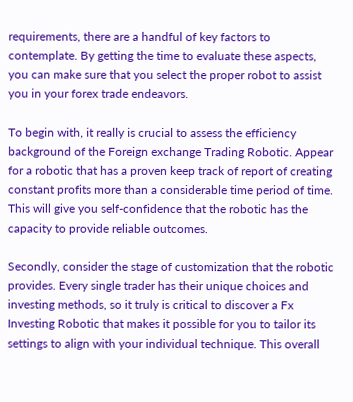requirements, there are a handful of key factors to contemplate. By getting the time to evaluate these aspects, you can make sure that you select the proper robot to assist you in your forex trade endeavors.

To begin with, it really is crucial to assess the efficiency background of the Foreign exchange Trading Robotic. Appear for a robotic that has a proven keep track of report of creating constant profits more than a considerable time period of time. This will give you self-confidence that the robotic has the capacity to provide reliable outcomes.

Secondly, consider the stage of customization that the robotic provides. Every single trader has their unique choices and investing methods, so it truly is critical to discover a Fx Investing Robotic that makes it possible for you to tailor its settings to align with your individual technique. This overall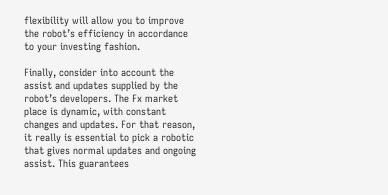flexibility will allow you to improve the robot’s efficiency in accordance to your investing fashion.

Finally, consider into account the assist and updates supplied by the robot’s developers. The Fx market place is dynamic, with constant changes and updates. For that reason, it really is essential to pick a robotic that gives normal updates and ongoing assist. This guarantees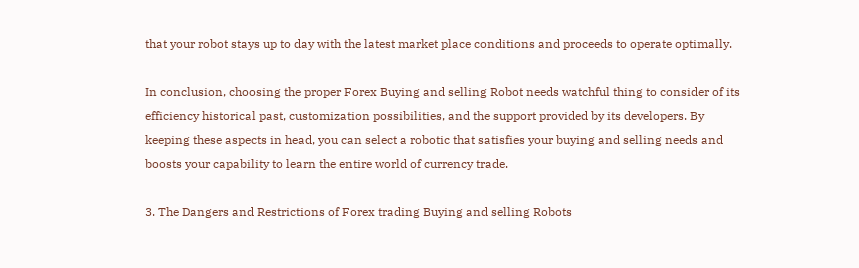that your robot stays up to day with the latest market place conditions and proceeds to operate optimally.

In conclusion, choosing the proper Forex Buying and selling Robot needs watchful thing to consider of its efficiency historical past, customization possibilities, and the support provided by its developers. By keeping these aspects in head, you can select a robotic that satisfies your buying and selling needs and boosts your capability to learn the entire world of currency trade.

3. The Dangers and Restrictions of Forex trading Buying and selling Robots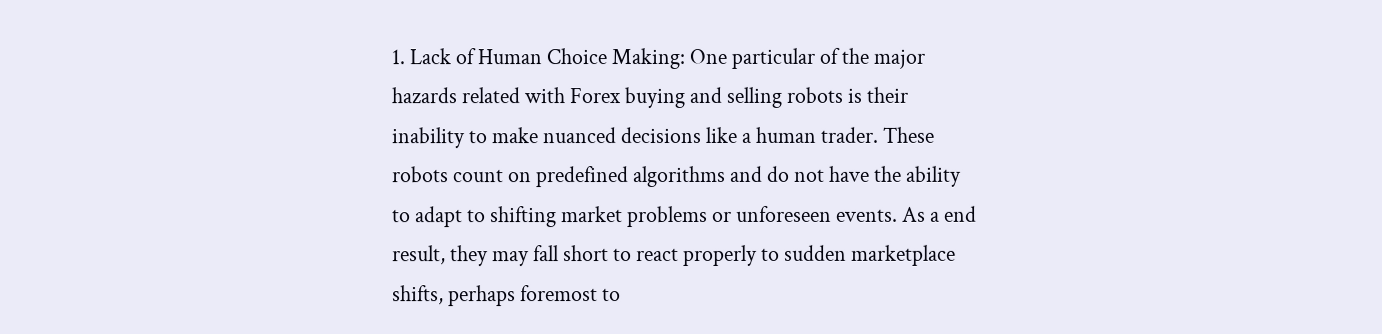1. Lack of Human Choice Making: One particular of the major hazards related with Forex buying and selling robots is their inability to make nuanced decisions like a human trader. These robots count on predefined algorithms and do not have the ability to adapt to shifting market problems or unforeseen events. As a end result, they may fall short to react properly to sudden marketplace shifts, perhaps foremost to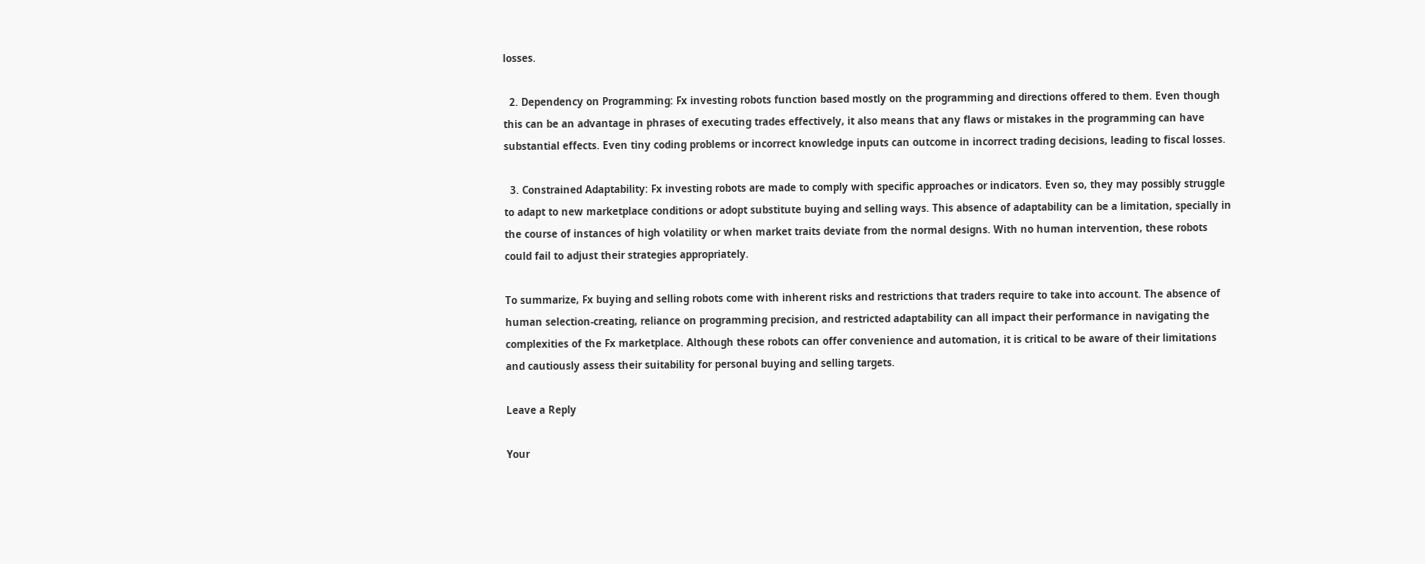losses.

  2. Dependency on Programming: Fx investing robots function based mostly on the programming and directions offered to them. Even though this can be an advantage in phrases of executing trades effectively, it also means that any flaws or mistakes in the programming can have substantial effects. Even tiny coding problems or incorrect knowledge inputs can outcome in incorrect trading decisions, leading to fiscal losses.

  3. Constrained Adaptability: Fx investing robots are made to comply with specific approaches or indicators. Even so, they may possibly struggle to adapt to new marketplace conditions or adopt substitute buying and selling ways. This absence of adaptability can be a limitation, specially in the course of instances of high volatility or when market traits deviate from the normal designs. With no human intervention, these robots could fail to adjust their strategies appropriately.

To summarize, Fx buying and selling robots come with inherent risks and restrictions that traders require to take into account. The absence of human selection-creating, reliance on programming precision, and restricted adaptability can all impact their performance in navigating the complexities of the Fx marketplace. Although these robots can offer convenience and automation, it is critical to be aware of their limitations and cautiously assess their suitability for personal buying and selling targets.

Leave a Reply

Your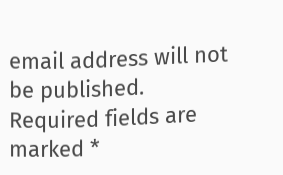email address will not be published. Required fields are marked *